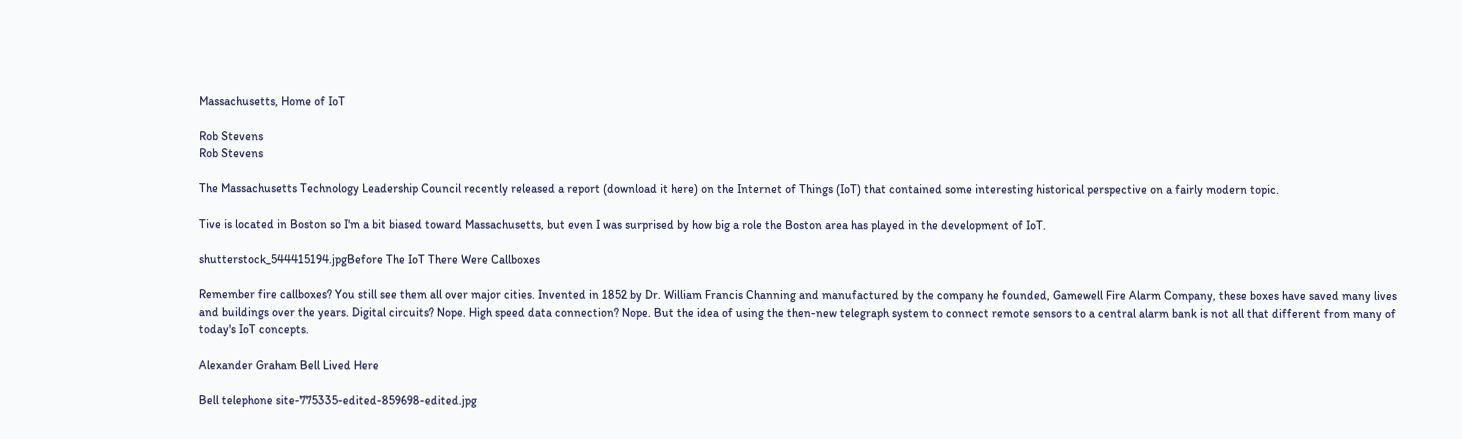Massachusetts, Home of IoT

Rob Stevens
Rob Stevens

The Massachusetts Technology Leadership Council recently released a report (download it here) on the Internet of Things (IoT) that contained some interesting historical perspective on a fairly modern topic.

Tive is located in Boston so I'm a bit biased toward Massachusetts, but even I was surprised by how big a role the Boston area has played in the development of IoT.

shutterstock_544415194.jpgBefore The IoT There Were Callboxes

Remember fire callboxes? You still see them all over major cities. Invented in 1852 by Dr. William Francis Channing and manufactured by the company he founded, Gamewell Fire Alarm Company, these boxes have saved many lives and buildings over the years. Digital circuits? Nope. High speed data connection? Nope. But the idea of using the then-new telegraph system to connect remote sensors to a central alarm bank is not all that different from many of today's IoT concepts.

Alexander Graham Bell Lived Here

Bell telephone site-775335-edited-859698-edited.jpg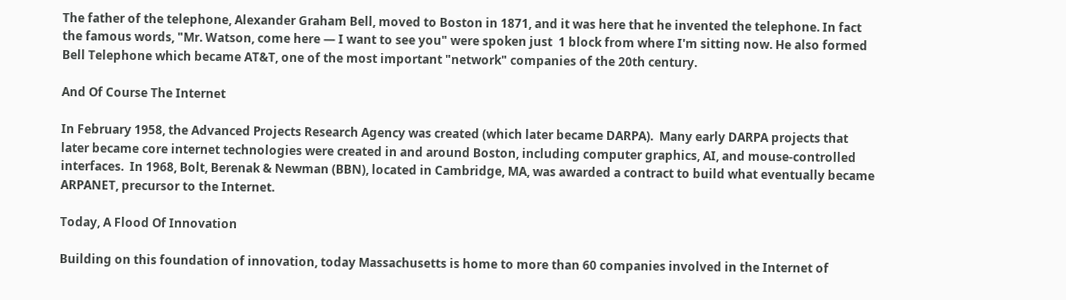The father of the telephone, Alexander Graham Bell, moved to Boston in 1871, and it was here that he invented the telephone. In fact the famous words, "Mr. Watson, come here — I want to see you" were spoken just  1 block from where I'm sitting now. He also formed Bell Telephone which became AT&T, one of the most important "network" companies of the 20th century.

And Of Course The Internet

In February 1958, the Advanced Projects Research Agency was created (which later became DARPA).  Many early DARPA projects that later became core internet technologies were created in and around Boston, including computer graphics, AI, and mouse-controlled interfaces.  In 1968, Bolt, Berenak & Newman (BBN), located in Cambridge, MA, was awarded a contract to build what eventually became ARPANET, precursor to the Internet.

Today, A Flood Of Innovation

Building on this foundation of innovation, today Massachusetts is home to more than 60 companies involved in the Internet of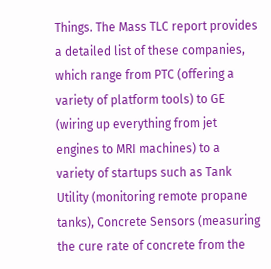Things. The Mass TLC report provides a detailed list of these companies, which range from PTC (offering a variety of platform tools) to GE (wiring up everything from jet engines to MRI machines) to a variety of startups such as Tank Utility (monitoring remote propane tanks), Concrete Sensors (measuring the cure rate of concrete from the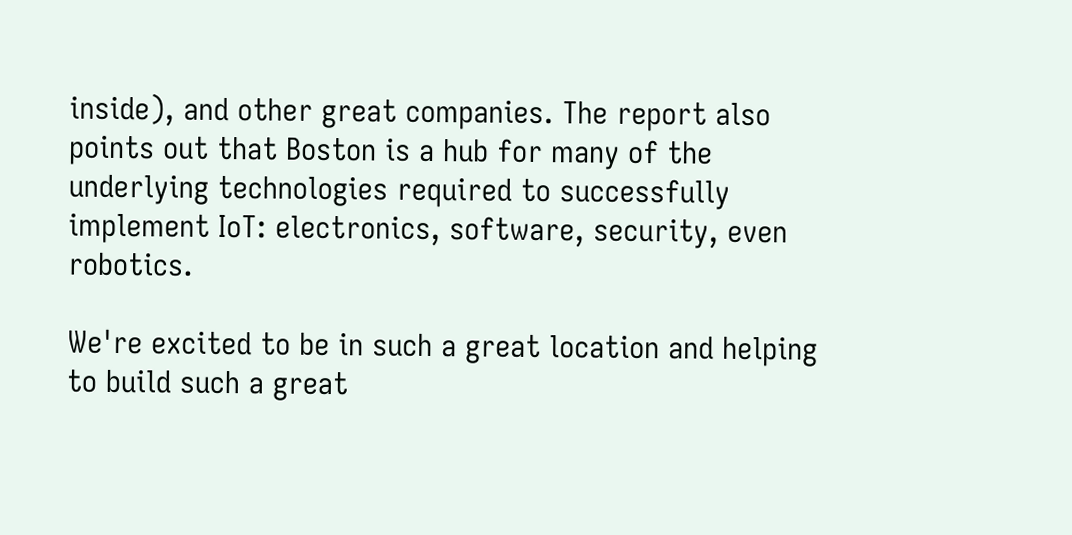inside), and other great companies. The report also points out that Boston is a hub for many of the underlying technologies required to successfully implement IoT: electronics, software, security, even robotics.

We're excited to be in such a great location and helping to build such a great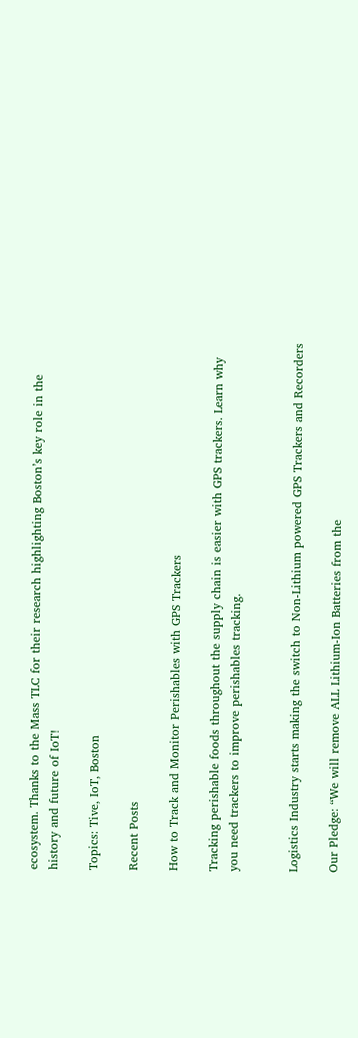ecosystem. Thanks to the Mass TLC for their research highlighting Boston’s key role in the history and future of IoT!

Topics: Tive, IoT, Boston

Recent Posts

How to Track and Monitor Perishables with GPS Trackers

Tracking perishable foods throughout the supply chain is easier with GPS trackers. Learn why you need trackers to improve perishables tracking.


Logistics Industry starts making the switch to Non-Lithium powered GPS Trackers and Recorders

Our Pledge: “We will remove ALL Lithium-Ion Batteries from the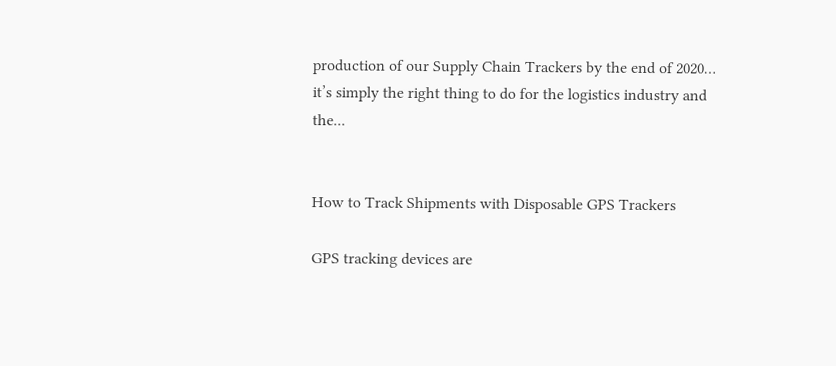production of our Supply Chain Trackers by the end of 2020… it’s simply the right thing to do for the logistics industry and the...


How to Track Shipments with Disposable GPS Trackers

GPS tracking devices are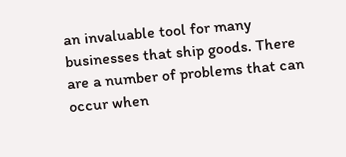an invaluable tool for many businesses that ship goods. There are a number of problems that can occur when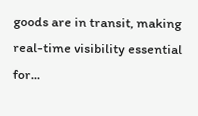goods are in transit, making real-time visibility essential for...